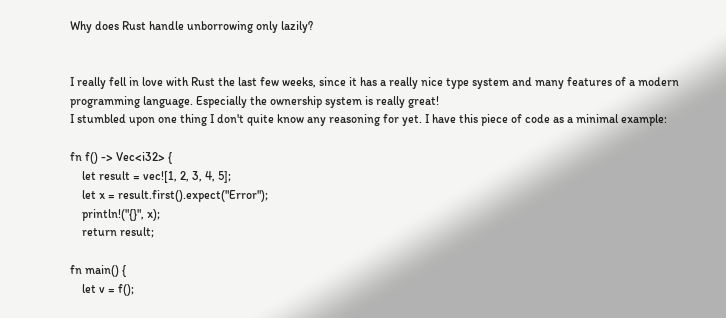Why does Rust handle unborrowing only lazily?


I really fell in love with Rust the last few weeks, since it has a really nice type system and many features of a modern programming language. Especially the ownership system is really great!
I stumbled upon one thing I don't quite know any reasoning for yet. I have this piece of code as a minimal example:

fn f() -> Vec<i32> {
    let result = vec![1, 2, 3, 4, 5];
    let x = result.first().expect("Error");
    println!("{}", x);
    return result;

fn main() {
    let v = f();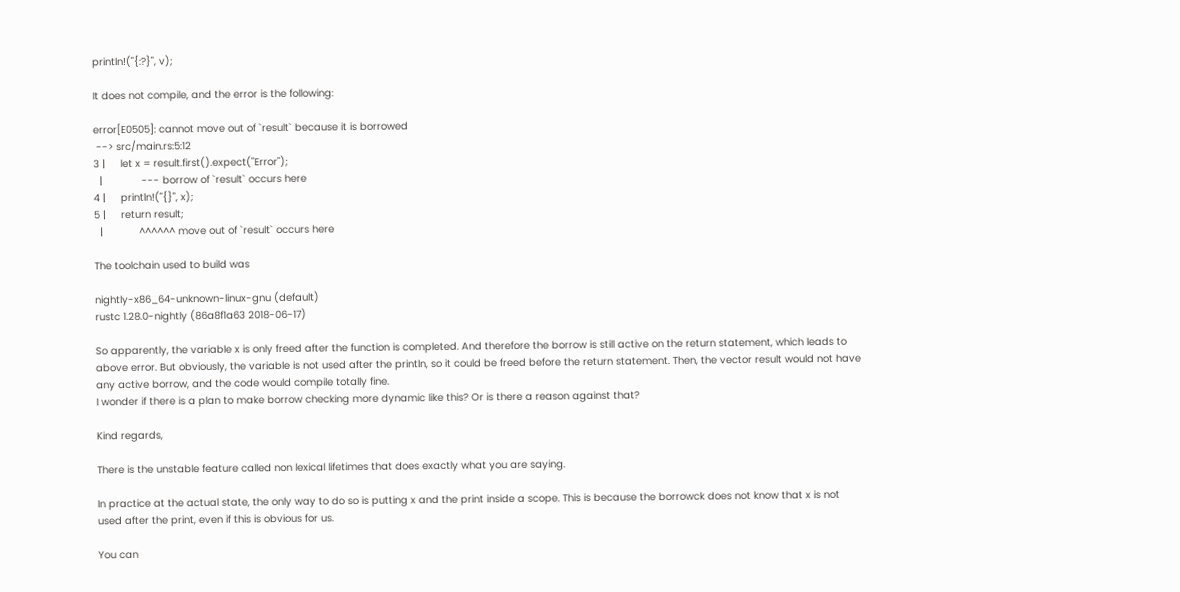println!("{:?}", v);

It does not compile, and the error is the following:

error[E0505]: cannot move out of `result` because it is borrowed
 --> src/main.rs:5:12
3 |     let x = result.first().expect("Error");
  |             --- borrow of `result` occurs here
4 |     println!("{}", x);
5 |     return result;
  |            ^^^^^^ move out of `result` occurs here

The toolchain used to build was

nightly-x86_64-unknown-linux-gnu (default)
rustc 1.28.0-nightly (86a8f1a63 2018-06-17)

So apparently, the variable x is only freed after the function is completed. And therefore the borrow is still active on the return statement, which leads to above error. But obviously, the variable is not used after the println, so it could be freed before the return statement. Then, the vector result would not have any active borrow, and the code would compile totally fine.
I wonder if there is a plan to make borrow checking more dynamic like this? Or is there a reason against that?

Kind regards,

There is the unstable feature called non lexical lifetimes that does exactly what you are saying.

In practice at the actual state, the only way to do so is putting x and the print inside a scope. This is because the borrowck does not know that x is not used after the print, even if this is obvious for us.

You can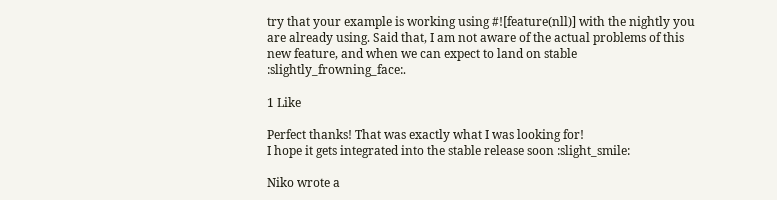try that your example is working using #![feature(nll)] with the nightly you are already using. Said that, I am not aware of the actual problems of this new feature, and when we can expect to land on stable :slightly_frowning_face:.

1 Like

Perfect thanks! That was exactly what I was looking for!
I hope it gets integrated into the stable release soon :slight_smile:

Niko wrote a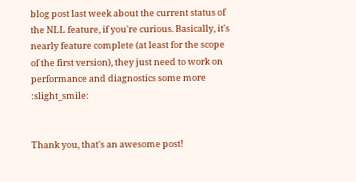blog post last week about the current status of the NLL feature, if you're curious. Basically, it's nearly feature complete (at least for the scope of the first version), they just need to work on performance and diagnostics some more :slight_smile:


Thank you, that's an awesome post!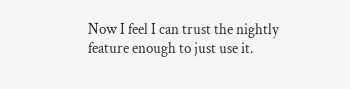Now I feel I can trust the nightly feature enough to just use it.